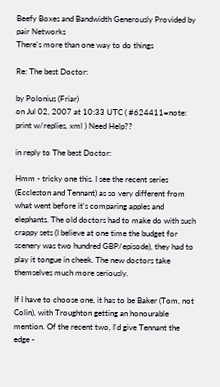Beefy Boxes and Bandwidth Generously Provided by pair Networks
There's more than one way to do things

Re: The best Doctor:

by Polonius (Friar)
on Jul 02, 2007 at 10:33 UTC ( #624411=note: print w/replies, xml ) Need Help??

in reply to The best Doctor:

Hmm - tricky one this. I see the recent series (Eccleston and Tennant) as so very different from what went before it's comparing apples and elephants. The old doctors had to make do with such crappy sets (I believe at one time the budget for scenery was two hundred GBP/episode), they had to play it tongue in cheek. The new doctors take themselves much more seriously.

If I have to choose one, it has to be Baker (Tom, not Colin), with Troughton getting an honourable mention. Of the recent two, I'd give Tennant the edge -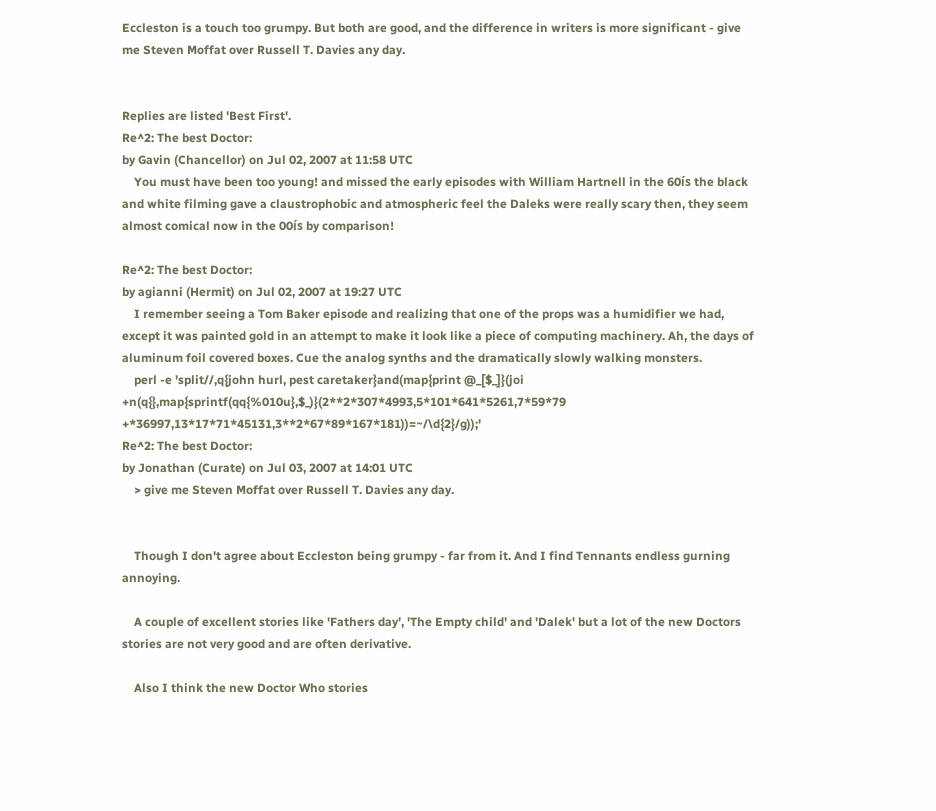Eccleston is a touch too grumpy. But both are good, and the difference in writers is more significant - give me Steven Moffat over Russell T. Davies any day.


Replies are listed 'Best First'.
Re^2: The best Doctor:
by Gavin (Chancellor) on Jul 02, 2007 at 11:58 UTC
    You must have been too young! and missed the early episodes with William Hartnell in the 60ís the black and white filming gave a claustrophobic and atmospheric feel the Daleks were really scary then, they seem almost comical now in the 00ís by comparison!

Re^2: The best Doctor:
by agianni (Hermit) on Jul 02, 2007 at 19:27 UTC
    I remember seeing a Tom Baker episode and realizing that one of the props was a humidifier we had, except it was painted gold in an attempt to make it look like a piece of computing machinery. Ah, the days of aluminum foil covered boxes. Cue the analog synths and the dramatically slowly walking monsters.
    perl -e 'split//,q{john hurl, pest caretaker}and(map{print @_[$_]}(joi +n(q{},map{sprintf(qq{%010u},$_)}(2**2*307*4993,5*101*641*5261,7*59*79 +*36997,13*17*71*45131,3**2*67*89*167*181))=~/\d{2}/g));'
Re^2: The best Doctor:
by Jonathan (Curate) on Jul 03, 2007 at 14:01 UTC
    > give me Steven Moffat over Russell T. Davies any day.


    Though I don't agree about Eccleston being grumpy - far from it. And I find Tennants endless gurning annoying.

    A couple of excellent stories like 'Fathers day', 'The Empty child' and 'Dalek' but a lot of the new Doctors stories are not very good and are often derivative.

    Also I think the new Doctor Who stories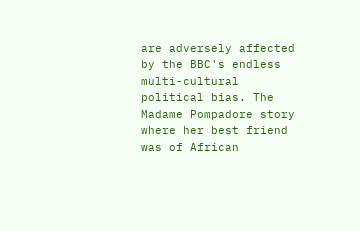are adversely affected by the BBC's endless multi-cultural political bias. The Madame Pompadore story where her best friend was of African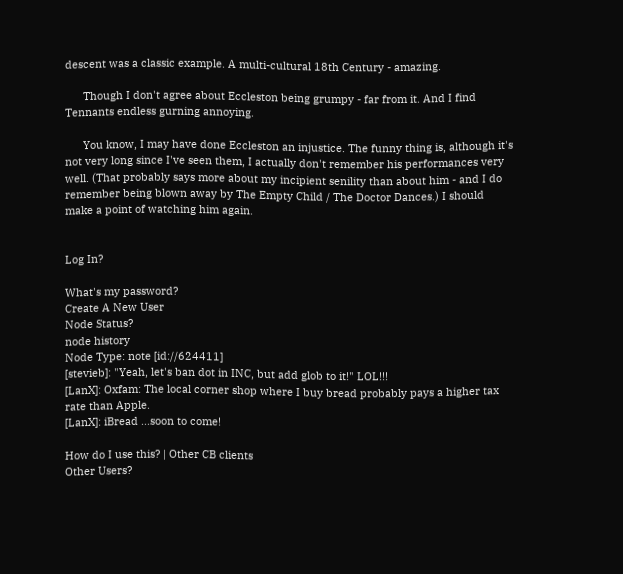descent was a classic example. A multi-cultural 18th Century - amazing.

      Though I don't agree about Eccleston being grumpy - far from it. And I find Tennants endless gurning annoying.

      You know, I may have done Eccleston an injustice. The funny thing is, although it's not very long since I've seen them, I actually don't remember his performances very well. (That probably says more about my incipient senility than about him - and I do remember being blown away by The Empty Child / The Doctor Dances.) I should make a point of watching him again.


Log In?

What's my password?
Create A New User
Node Status?
node history
Node Type: note [id://624411]
[stevieb]: "Yeah, let's ban dot in INC, but add glob to it!" LOL!!!
[LanX]: Oxfam: The local corner shop where I buy bread probably pays a higher tax rate than Apple.
[LanX]: iBread ...soon to come!

How do I use this? | Other CB clients
Other Users?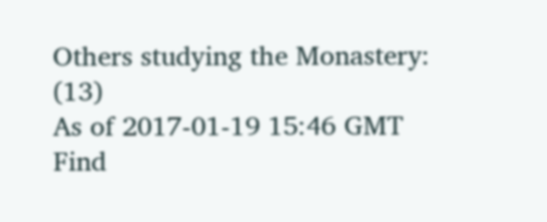Others studying the Monastery: (13)
As of 2017-01-19 15:46 GMT
Find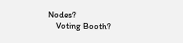Nodes?
    Voting Booth?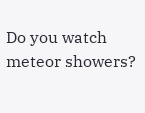Do you watch meteor showers?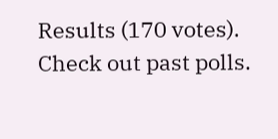Results (170 votes). Check out past polls.